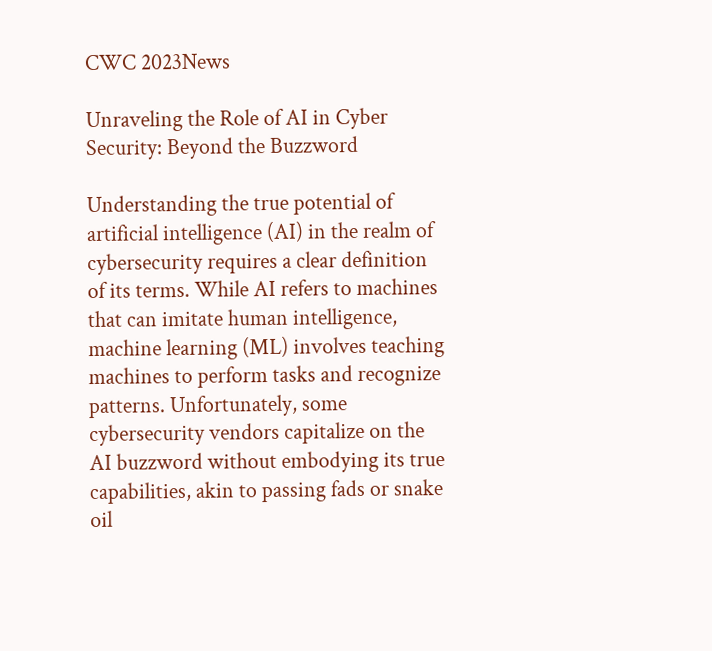CWC 2023News

Unraveling the Role of AI in Cyber Security: Beyond the Buzzword

Understanding the true potential of artificial intelligence (AI) in the realm of cybersecurity requires a clear definition of its terms. While AI refers to machines that can imitate human intelligence, machine learning (ML) involves teaching machines to perform tasks and recognize patterns. Unfortunately, some cybersecurity vendors capitalize on the AI buzzword without embodying its true capabilities, akin to passing fads or snake oil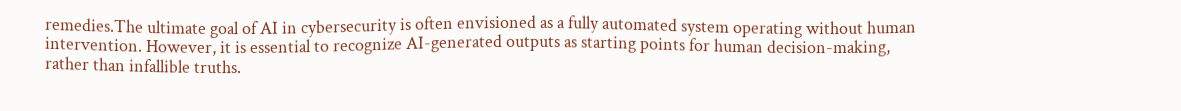remedies.The ultimate goal of AI in cybersecurity is often envisioned as a fully automated system operating without human intervention. However, it is essential to recognize AI-generated outputs as starting points for human decision-making, rather than infallible truths.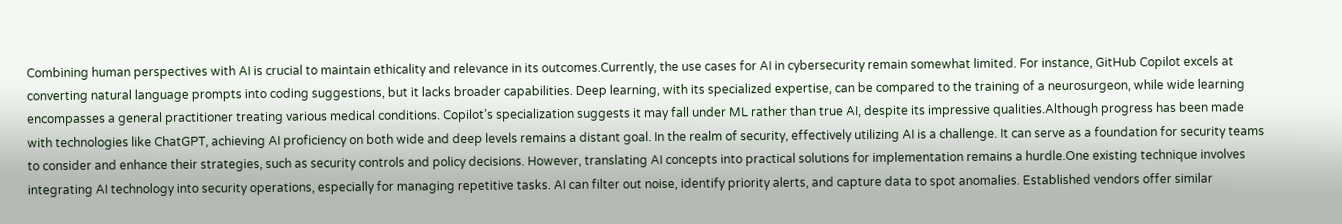Combining human perspectives with AI is crucial to maintain ethicality and relevance in its outcomes.Currently, the use cases for AI in cybersecurity remain somewhat limited. For instance, GitHub Copilot excels at converting natural language prompts into coding suggestions, but it lacks broader capabilities. Deep learning, with its specialized expertise, can be compared to the training of a neurosurgeon, while wide learning encompasses a general practitioner treating various medical conditions. Copilot’s specialization suggests it may fall under ML rather than true AI, despite its impressive qualities.Although progress has been made with technologies like ChatGPT, achieving AI proficiency on both wide and deep levels remains a distant goal. In the realm of security, effectively utilizing AI is a challenge. It can serve as a foundation for security teams to consider and enhance their strategies, such as security controls and policy decisions. However, translating AI concepts into practical solutions for implementation remains a hurdle.One existing technique involves integrating AI technology into security operations, especially for managing repetitive tasks. AI can filter out noise, identify priority alerts, and capture data to spot anomalies. Established vendors offer similar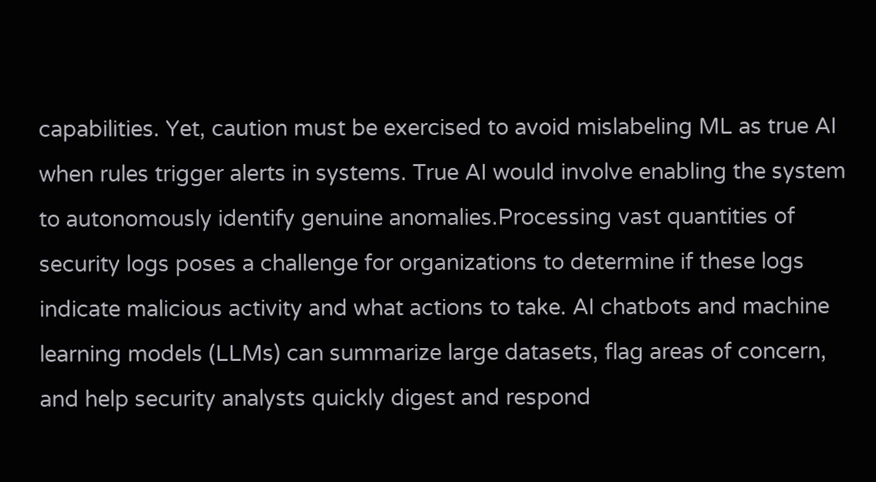capabilities. Yet, caution must be exercised to avoid mislabeling ML as true AI when rules trigger alerts in systems. True AI would involve enabling the system to autonomously identify genuine anomalies.Processing vast quantities of security logs poses a challenge for organizations to determine if these logs indicate malicious activity and what actions to take. AI chatbots and machine learning models (LLMs) can summarize large datasets, flag areas of concern, and help security analysts quickly digest and respond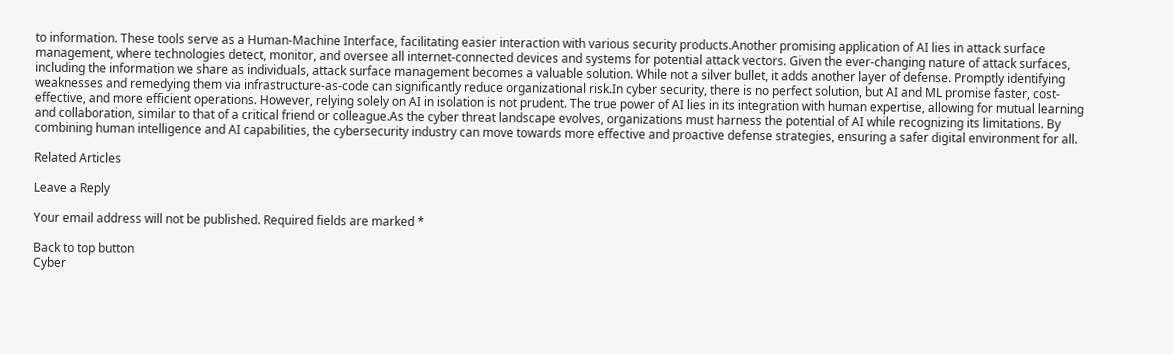to information. These tools serve as a Human-Machine Interface, facilitating easier interaction with various security products.Another promising application of AI lies in attack surface management, where technologies detect, monitor, and oversee all internet-connected devices and systems for potential attack vectors. Given the ever-changing nature of attack surfaces, including the information we share as individuals, attack surface management becomes a valuable solution. While not a silver bullet, it adds another layer of defense. Promptly identifying weaknesses and remedying them via infrastructure-as-code can significantly reduce organizational risk.In cyber security, there is no perfect solution, but AI and ML promise faster, cost-effective, and more efficient operations. However, relying solely on AI in isolation is not prudent. The true power of AI lies in its integration with human expertise, allowing for mutual learning and collaboration, similar to that of a critical friend or colleague.As the cyber threat landscape evolves, organizations must harness the potential of AI while recognizing its limitations. By combining human intelligence and AI capabilities, the cybersecurity industry can move towards more effective and proactive defense strategies, ensuring a safer digital environment for all.

Related Articles

Leave a Reply

Your email address will not be published. Required fields are marked *

Back to top button
Cyber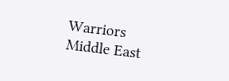Warriors Middle East